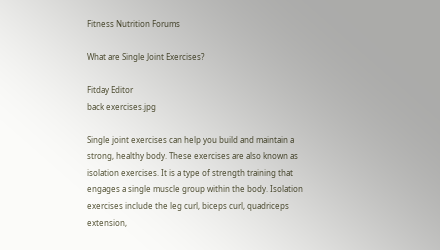Fitness Nutrition Forums

What are Single Joint Exercises?

Fitday Editor
back exercises.jpg

Single joint exercises can help you build and maintain a strong, healthy body. These exercises are also known as isolation exercises. It is a type of strength training that engages a single muscle group within the body. Isolation exercises include the leg curl, biceps curl, quadriceps extension,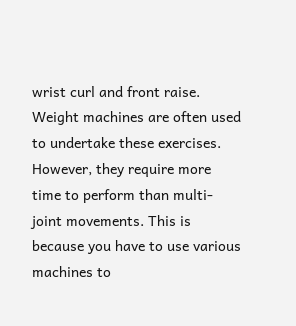wrist curl and front raise. Weight machines are often used to undertake these exercises. However, they require more time to perform than multi-joint movements. This is because you have to use various machines to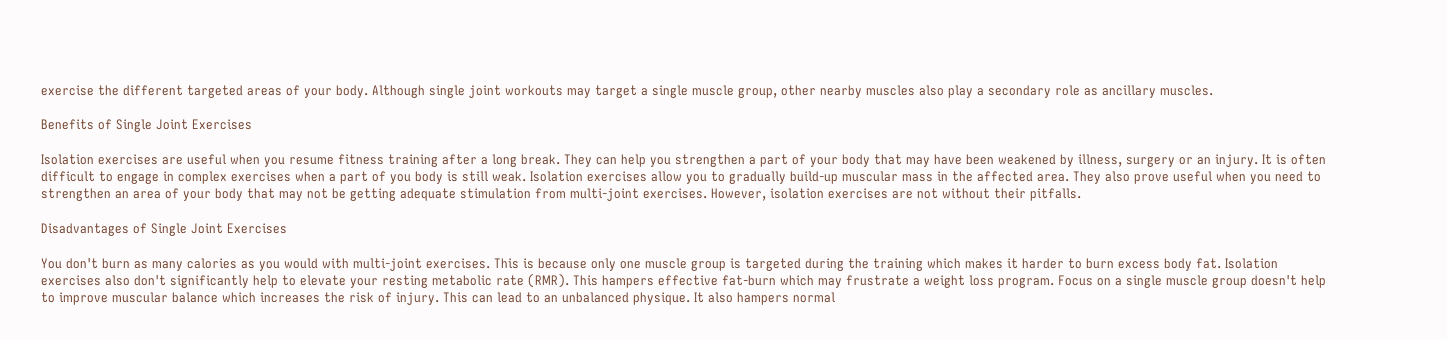exercise the different targeted areas of your body. Although single joint workouts may target a single muscle group, other nearby muscles also play a secondary role as ancillary muscles.

Benefits of Single Joint Exercises

Isolation exercises are useful when you resume fitness training after a long break. They can help you strengthen a part of your body that may have been weakened by illness, surgery or an injury. It is often difficult to engage in complex exercises when a part of you body is still weak. Isolation exercises allow you to gradually build-up muscular mass in the affected area. They also prove useful when you need to strengthen an area of your body that may not be getting adequate stimulation from multi-joint exercises. However, isolation exercises are not without their pitfalls.

Disadvantages of Single Joint Exercises

You don't burn as many calories as you would with multi-joint exercises. This is because only one muscle group is targeted during the training which makes it harder to burn excess body fat. Isolation exercises also don't significantly help to elevate your resting metabolic rate (RMR). This hampers effective fat-burn which may frustrate a weight loss program. Focus on a single muscle group doesn't help to improve muscular balance which increases the risk of injury. This can lead to an unbalanced physique. It also hampers normal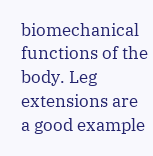biomechanical functions of the body. Leg extensions are a good example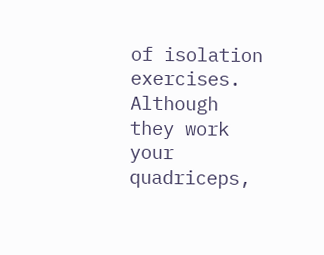of isolation exercises. Although they work your quadriceps,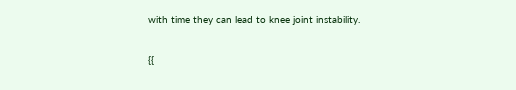with time they can lead to knee joint instability.

{{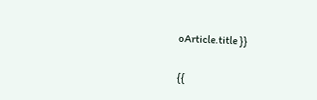oArticle.title }}

{{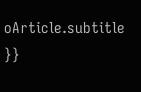oArticle.subtitle }}